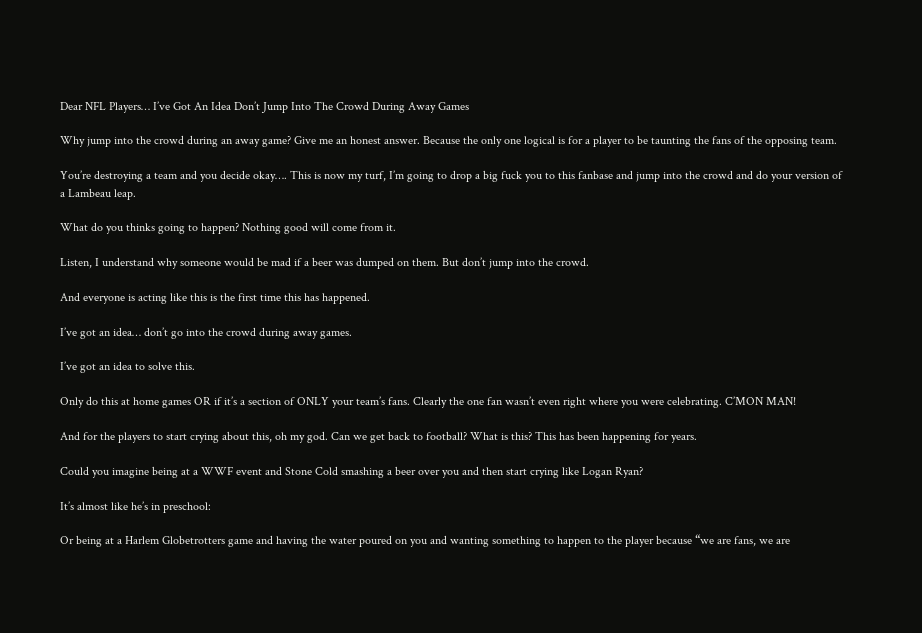Dear NFL Players… I’ve Got An Idea Don’t Jump Into The Crowd During Away Games

Why jump into the crowd during an away game? Give me an honest answer. Because the only one logical is for a player to be taunting the fans of the opposing team.

You’re destroying a team and you decide okay…. This is now my turf, I’m going to drop a big fuck you to this fanbase and jump into the crowd and do your version of a Lambeau leap.

What do you thinks going to happen? Nothing good will come from it.

Listen, I understand why someone would be mad if a beer was dumped on them. But don’t jump into the crowd.

And everyone is acting like this is the first time this has happened.

I’ve got an idea… don’t go into the crowd during away games.

I’ve got an idea to solve this.

Only do this at home games OR if it’s a section of ONLY your team’s fans. Clearly the one fan wasn’t even right where you were celebrating. C’MON MAN!

And for the players to start crying about this, oh my god. Can we get back to football? What is this? This has been happening for years.

Could you imagine being at a WWF event and Stone Cold smashing a beer over you and then start crying like Logan Ryan?

It’s almost like he’s in preschool:

Or being at a Harlem Globetrotters game and having the water poured on you and wanting something to happen to the player because “we are fans, we are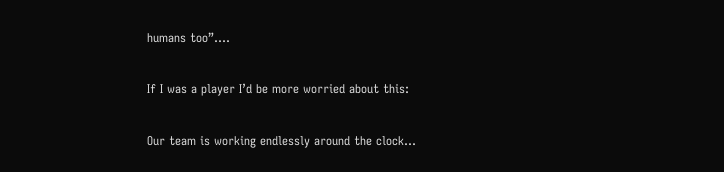humans too”….

If I was a player I’d be more worried about this:

Our team is working endlessly around the clock...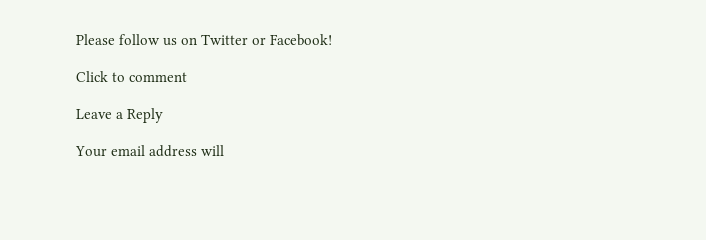Please follow us on Twitter or Facebook!

Click to comment

Leave a Reply

Your email address will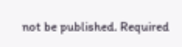not be published. Required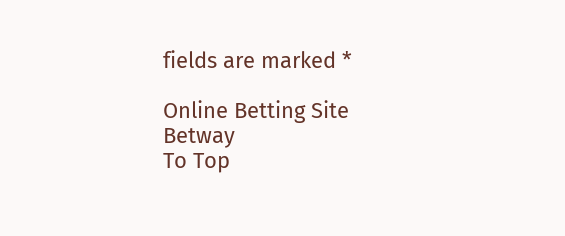fields are marked *

Online Betting Site Betway
To Top